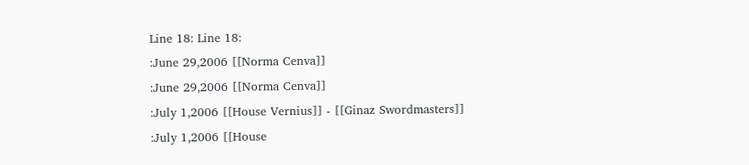Line 18: Line 18:
:June 29,2006 [[Norma Cenva]]
:June 29,2006 [[Norma Cenva]]
:July 1,2006 [[House Vernius]] - [[Ginaz Swordmasters]]
:July 1,2006 [[House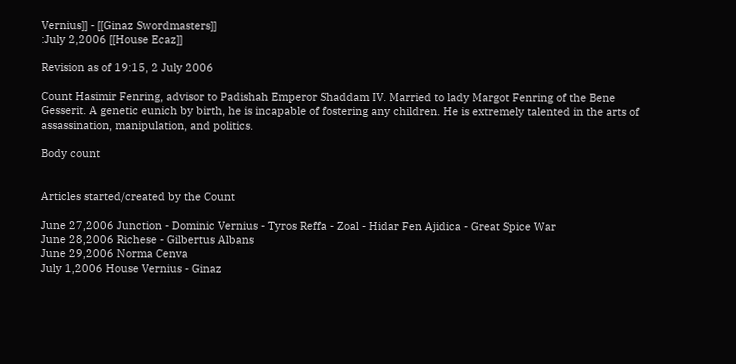Vernius]] - [[Ginaz Swordmasters]]
:July 2,2006 [[House Ecaz]]

Revision as of 19:15, 2 July 2006

Count Hasimir Fenring, advisor to Padishah Emperor Shaddam IV. Married to lady Margot Fenring of the Bene Gesserit. A genetic eunich by birth, he is incapable of fostering any children. He is extremely talented in the arts of assassination, manipulation, and politics.

Body count


Articles started/created by the Count

June 27,2006 Junction - Dominic Vernius - Tyros Reffa - Zoal - Hidar Fen Ajidica - Great Spice War
June 28,2006 Richese - Gilbertus Albans
June 29,2006 Norma Cenva
July 1,2006 House Vernius - Ginaz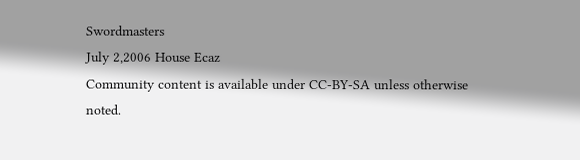Swordmasters
July 2,2006 House Ecaz
Community content is available under CC-BY-SA unless otherwise noted.